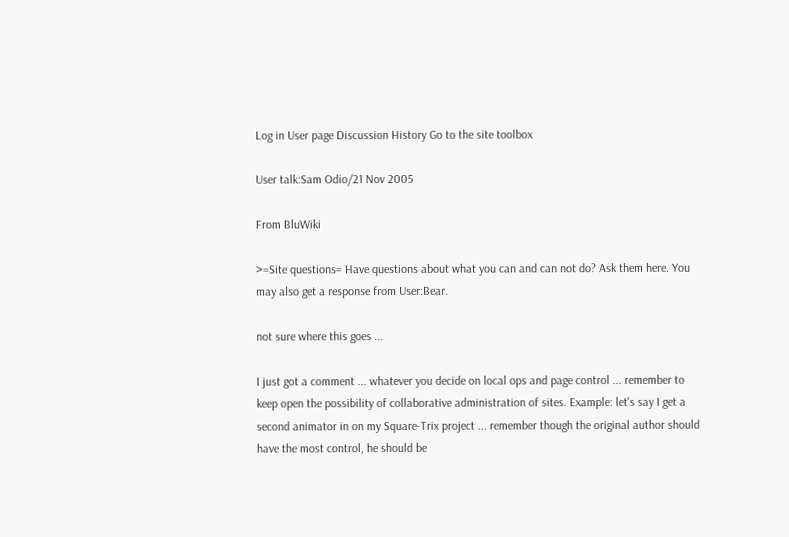Log in User page Discussion History Go to the site toolbox

User talk:Sam Odio/21 Nov 2005

From BluWiki

>=Site questions= Have questions about what you can and can not do? Ask them here. You may also get a response from User:Bear.

not sure where this goes ...

I just got a comment ... whatever you decide on local ops and page control ... remember to keep open the possibility of collaborative administration of sites. Example: let's say I get a second animator in on my Square-Trix project ... remember though the original author should have the most control, he should be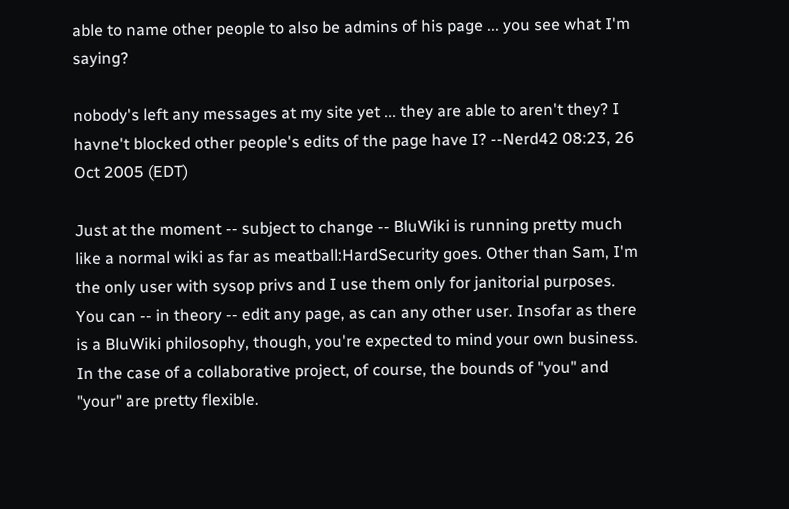able to name other people to also be admins of his page ... you see what I'm saying?

nobody's left any messages at my site yet ... they are able to aren't they? I havne't blocked other people's edits of the page have I? --Nerd42 08:23, 26 Oct 2005 (EDT)

Just at the moment -- subject to change -- BluWiki is running pretty much like a normal wiki as far as meatball:HardSecurity goes. Other than Sam, I'm the only user with sysop privs and I use them only for janitorial purposes. You can -- in theory -- edit any page, as can any other user. Insofar as there is a BluWiki philosophy, though, you're expected to mind your own business. In the case of a collaborative project, of course, the bounds of "you" and "your" are pretty flexible.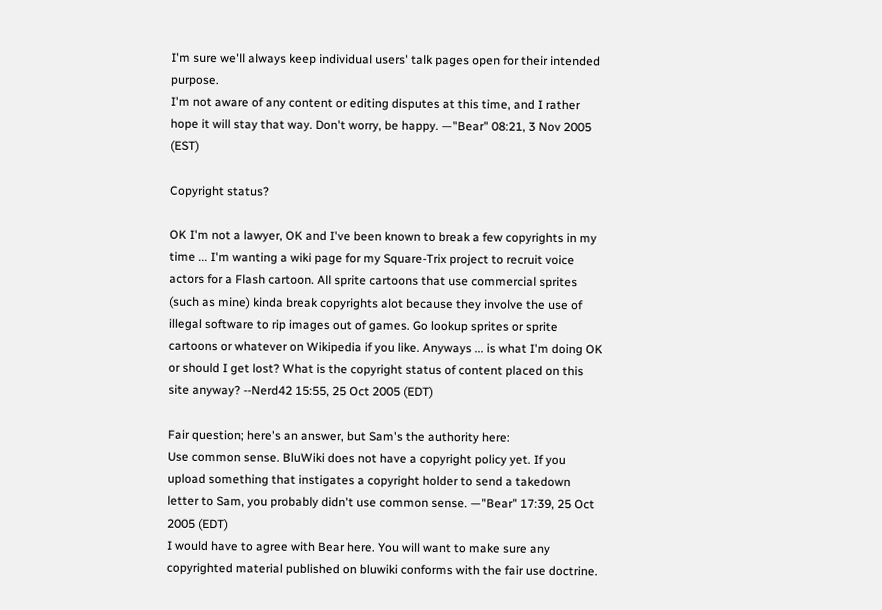I'm sure we'll always keep individual users' talk pages open for their intended purpose.
I'm not aware of any content or editing disputes at this time, and I rather hope it will stay that way. Don't worry, be happy. —"Bear" 08:21, 3 Nov 2005 (EST)

Copyright status?

OK I'm not a lawyer, OK and I've been known to break a few copyrights in my time ... I'm wanting a wiki page for my Square-Trix project to recruit voice actors for a Flash cartoon. All sprite cartoons that use commercial sprites (such as mine) kinda break copyrights alot because they involve the use of illegal software to rip images out of games. Go lookup sprites or sprite cartoons or whatever on Wikipedia if you like. Anyways ... is what I'm doing OK or should I get lost? What is the copyright status of content placed on this site anyway? --Nerd42 15:55, 25 Oct 2005 (EDT)

Fair question; here's an answer, but Sam's the authority here:
Use common sense. BluWiki does not have a copyright policy yet. If you upload something that instigates a copyright holder to send a takedown letter to Sam, you probably didn't use common sense. —"Bear" 17:39, 25 Oct 2005 (EDT)
I would have to agree with Bear here. You will want to make sure any copyrighted material published on bluwiki conforms with the fair use doctrine.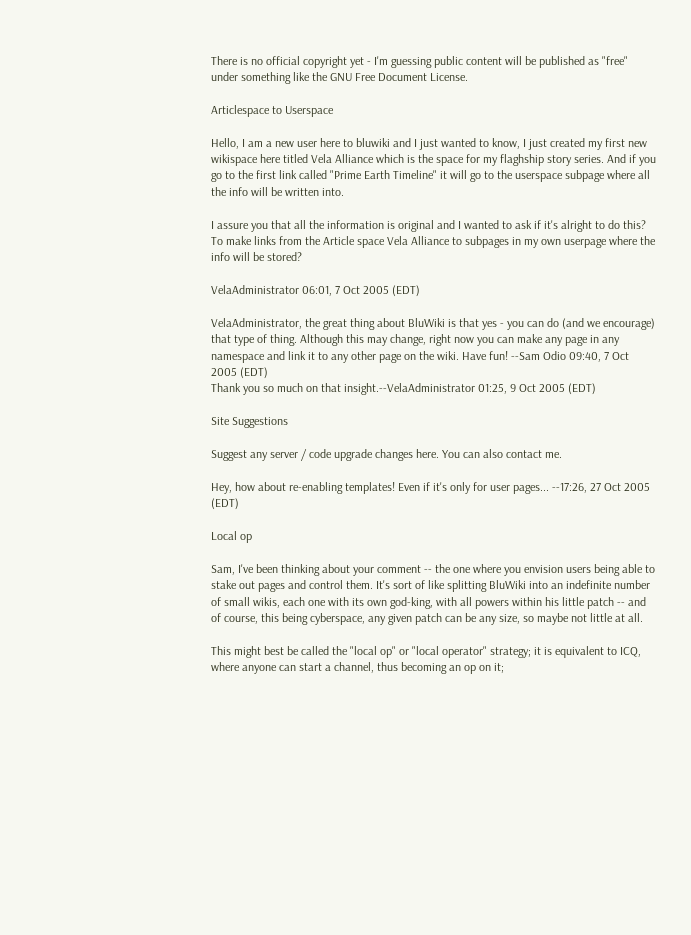There is no official copyright yet - I'm guessing public content will be published as "free" under something like the GNU Free Document License.

Articlespace to Userspace

Hello, I am a new user here to bluwiki and I just wanted to know, I just created my first new wikispace here titled Vela Alliance which is the space for my flaghship story series. And if you go to the first link called "Prime Earth Timeline" it will go to the userspace subpage where all the info will be written into.

I assure you that all the information is original and I wanted to ask if it's alright to do this? To make links from the Article space Vela Alliance to subpages in my own userpage where the info will be stored?

VelaAdministrator 06:01, 7 Oct 2005 (EDT)

VelaAdministrator, the great thing about BluWiki is that yes - you can do (and we encourage) that type of thing. Although this may change, right now you can make any page in any namespace and link it to any other page on the wiki. Have fun! --Sam Odio 09:40, 7 Oct 2005 (EDT)
Thank you so much on that insight.--VelaAdministrator 01:25, 9 Oct 2005 (EDT)

Site Suggestions

Suggest any server / code upgrade changes here. You can also contact me.

Hey, how about re-enabling templates! Even if it's only for user pages... --17:26, 27 Oct 2005 (EDT)

Local op

Sam, I've been thinking about your comment -- the one where you envision users being able to stake out pages and control them. It's sort of like splitting BluWiki into an indefinite number of small wikis, each one with its own god-king, with all powers within his little patch -- and of course, this being cyberspace, any given patch can be any size, so maybe not little at all.

This might best be called the "local op" or "local operator" strategy; it is equivalent to ICQ, where anyone can start a channel, thus becoming an op on it;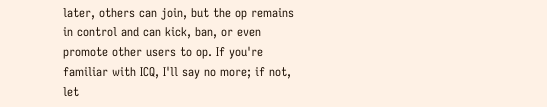later, others can join, but the op remains in control and can kick, ban, or even promote other users to op. If you're familiar with ICQ, I'll say no more; if not, let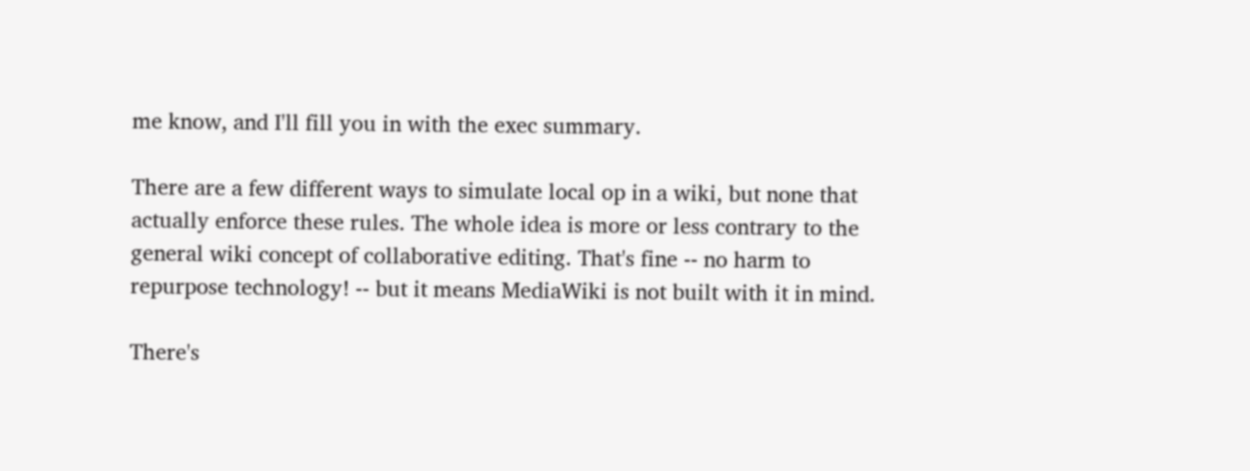me know, and I'll fill you in with the exec summary.

There are a few different ways to simulate local op in a wiki, but none that actually enforce these rules. The whole idea is more or less contrary to the general wiki concept of collaborative editing. That's fine -- no harm to repurpose technology! -- but it means MediaWiki is not built with it in mind.

There's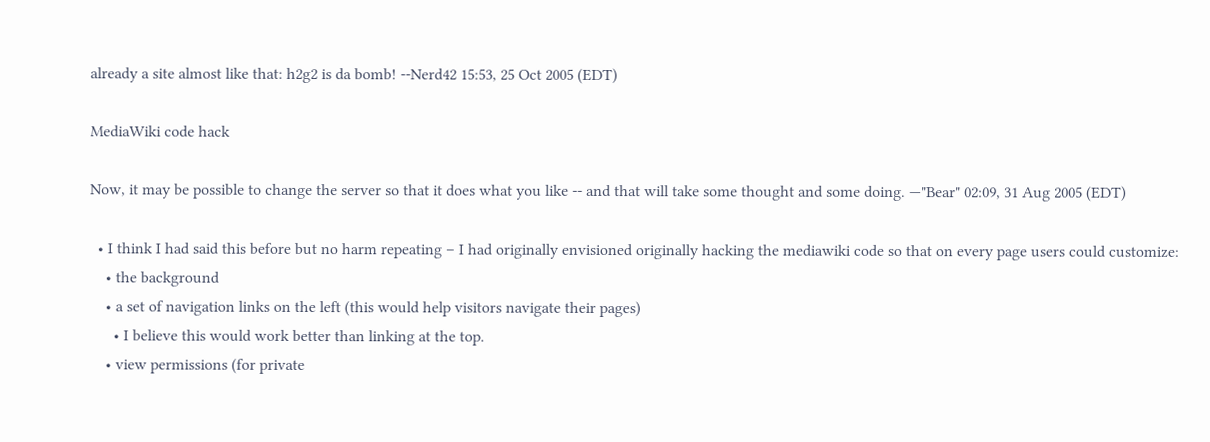already a site almost like that: h2g2 is da bomb! --Nerd42 15:53, 25 Oct 2005 (EDT)

MediaWiki code hack

Now, it may be possible to change the server so that it does what you like -- and that will take some thought and some doing. —"Bear" 02:09, 31 Aug 2005 (EDT)

  • I think I had said this before but no harm repeating – I had originally envisioned originally hacking the mediawiki code so that on every page users could customize:
    • the background
    • a set of navigation links on the left (this would help visitors navigate their pages)
      • I believe this would work better than linking at the top.
    • view permissions (for private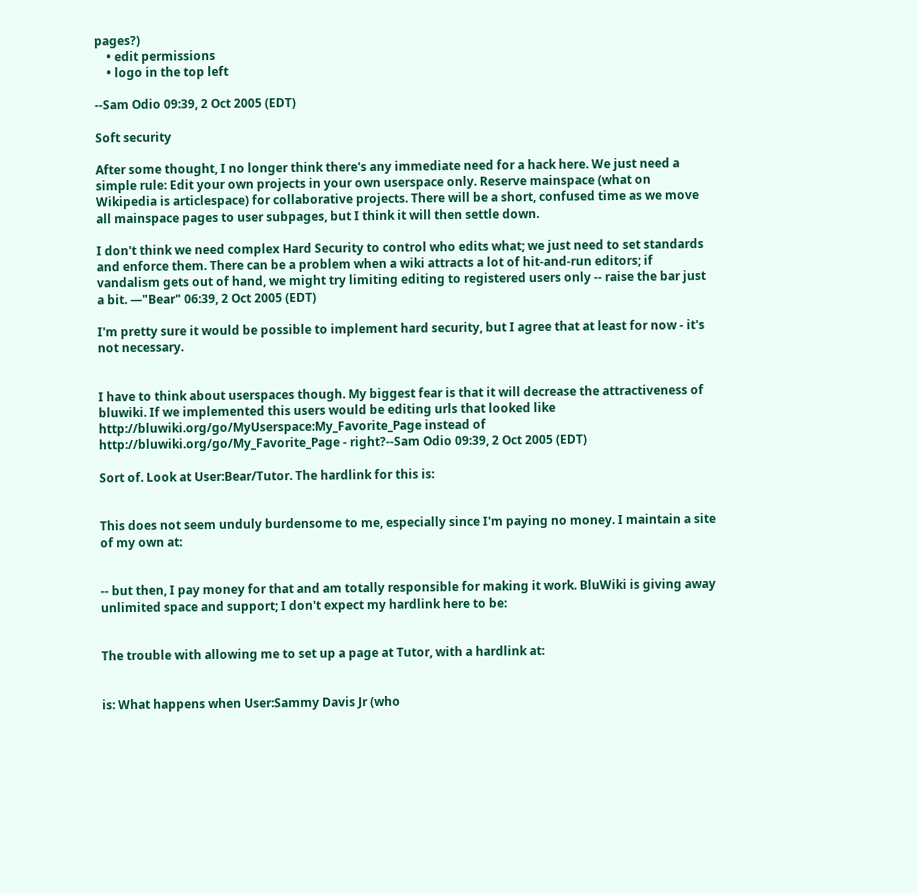pages?)
    • edit permissions
    • logo in the top left

--Sam Odio 09:39, 2 Oct 2005 (EDT)

Soft security

After some thought, I no longer think there's any immediate need for a hack here. We just need a simple rule: Edit your own projects in your own userspace only. Reserve mainspace (what on Wikipedia is articlespace) for collaborative projects. There will be a short, confused time as we move all mainspace pages to user subpages, but I think it will then settle down.

I don't think we need complex Hard Security to control who edits what; we just need to set standards and enforce them. There can be a problem when a wiki attracts a lot of hit-and-run editors; if vandalism gets out of hand, we might try limiting editing to registered users only -- raise the bar just a bit. —"Bear" 06:39, 2 Oct 2005 (EDT)

I'm pretty sure it would be possible to implement hard security, but I agree that at least for now - it's not necessary.


I have to think about userspaces though. My biggest fear is that it will decrease the attractiveness of bluwiki. If we implemented this users would be editing urls that looked like http://bluwiki.org/go/MyUserspace:My_Favorite_Page instead of http://bluwiki.org/go/My_Favorite_Page - right?--Sam Odio 09:39, 2 Oct 2005 (EDT)

Sort of. Look at User:Bear/Tutor. The hardlink for this is:


This does not seem unduly burdensome to me, especially since I'm paying no money. I maintain a site of my own at:


-- but then, I pay money for that and am totally responsible for making it work. BluWiki is giving away unlimited space and support; I don't expect my hardlink here to be:


The trouble with allowing me to set up a page at Tutor, with a hardlink at:


is: What happens when User:Sammy Davis Jr (who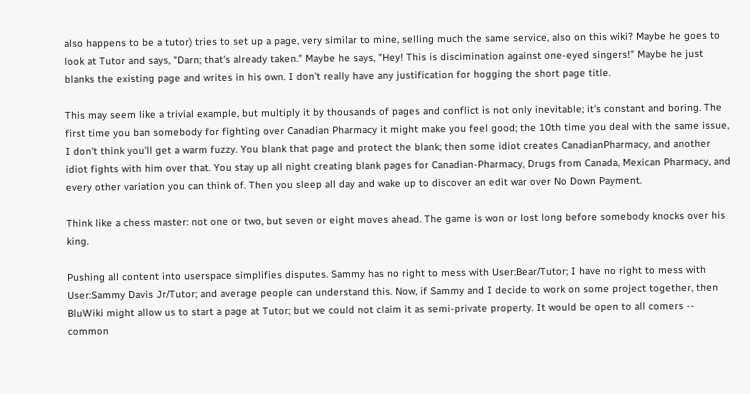also happens to be a tutor) tries to set up a page, very similar to mine, selling much the same service, also on this wiki? Maybe he goes to look at Tutor and says, "Darn; that's already taken." Maybe he says, "Hey! This is discimination against one-eyed singers!" Maybe he just blanks the existing page and writes in his own. I don't really have any justification for hogging the short page title.

This may seem like a trivial example, but multiply it by thousands of pages and conflict is not only inevitable; it's constant and boring. The first time you ban somebody for fighting over Canadian Pharmacy it might make you feel good; the 10th time you deal with the same issue, I don't think you'll get a warm fuzzy. You blank that page and protect the blank; then some idiot creates CanadianPharmacy, and another idiot fights with him over that. You stay up all night creating blank pages for Canadian-Pharmacy, Drugs from Canada, Mexican Pharmacy, and every other variation you can think of. Then you sleep all day and wake up to discover an edit war over No Down Payment.

Think like a chess master: not one or two, but seven or eight moves ahead. The game is won or lost long before somebody knocks over his king.

Pushing all content into userspace simplifies disputes. Sammy has no right to mess with User:Bear/Tutor; I have no right to mess with User:Sammy Davis Jr/Tutor; and average people can understand this. Now, if Sammy and I decide to work on some project together, then BluWiki might allow us to start a page at Tutor; but we could not claim it as semi-private property. It would be open to all comers -- common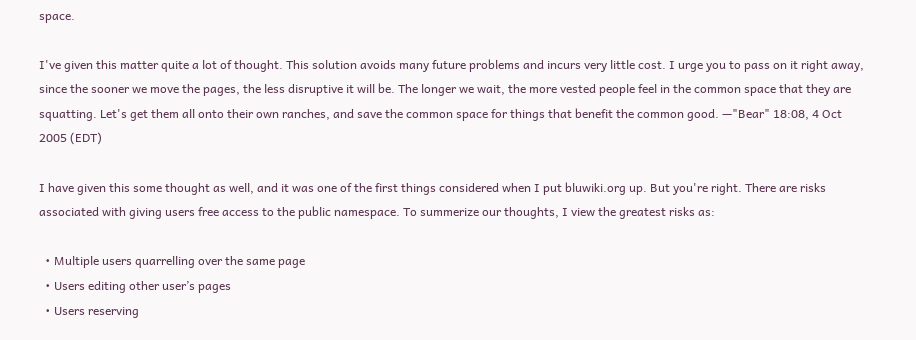space.

I've given this matter quite a lot of thought. This solution avoids many future problems and incurs very little cost. I urge you to pass on it right away, since the sooner we move the pages, the less disruptive it will be. The longer we wait, the more vested people feel in the common space that they are squatting. Let's get them all onto their own ranches, and save the common space for things that benefit the common good. —"Bear" 18:08, 4 Oct 2005 (EDT)

I have given this some thought as well, and it was one of the first things considered when I put bluwiki.org up. But you're right. There are risks associated with giving users free access to the public namespace. To summerize our thoughts, I view the greatest risks as:

  • Multiple users quarrelling over the same page
  • Users editing other user’s pages
  • Users reserving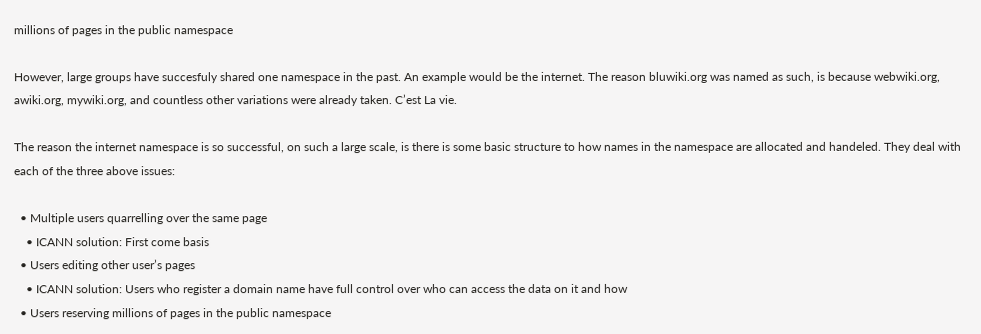millions of pages in the public namespace

However, large groups have succesfuly shared one namespace in the past. An example would be the internet. The reason bluwiki.org was named as such, is because webwiki.org, awiki.org, mywiki.org, and countless other variations were already taken. C’est La vie.

The reason the internet namespace is so successful, on such a large scale, is there is some basic structure to how names in the namespace are allocated and handeled. They deal with each of the three above issues:

  • Multiple users quarrelling over the same page
    • ICANN solution: First come basis
  • Users editing other user’s pages
    • ICANN solution: Users who register a domain name have full control over who can access the data on it and how
  • Users reserving millions of pages in the public namespace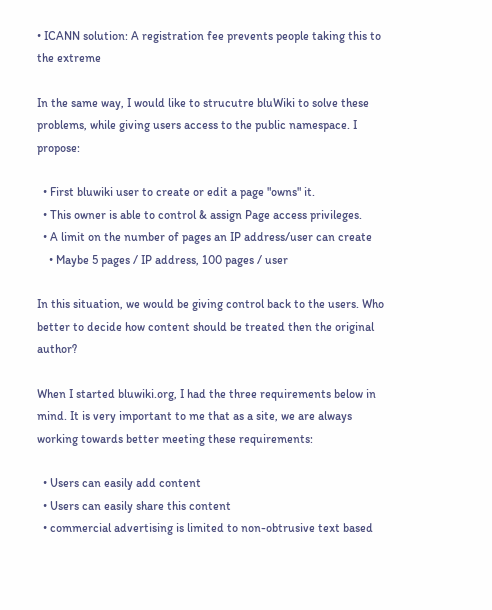• ICANN solution: A registration fee prevents people taking this to the extreme

In the same way, I would like to strucutre bluWiki to solve these problems, while giving users access to the public namespace. I propose:

  • First bluwiki user to create or edit a page "owns" it.
  • This owner is able to control & assign Page access privileges.
  • A limit on the number of pages an IP address/user can create
    • Maybe 5 pages / IP address, 100 pages / user

In this situation, we would be giving control back to the users. Who better to decide how content should be treated then the original author?

When I started bluwiki.org, I had the three requirements below in mind. It is very important to me that as a site, we are always working towards better meeting these requirements:

  • Users can easily add content
  • Users can easily share this content
  • commercial advertising is limited to non-obtrusive text based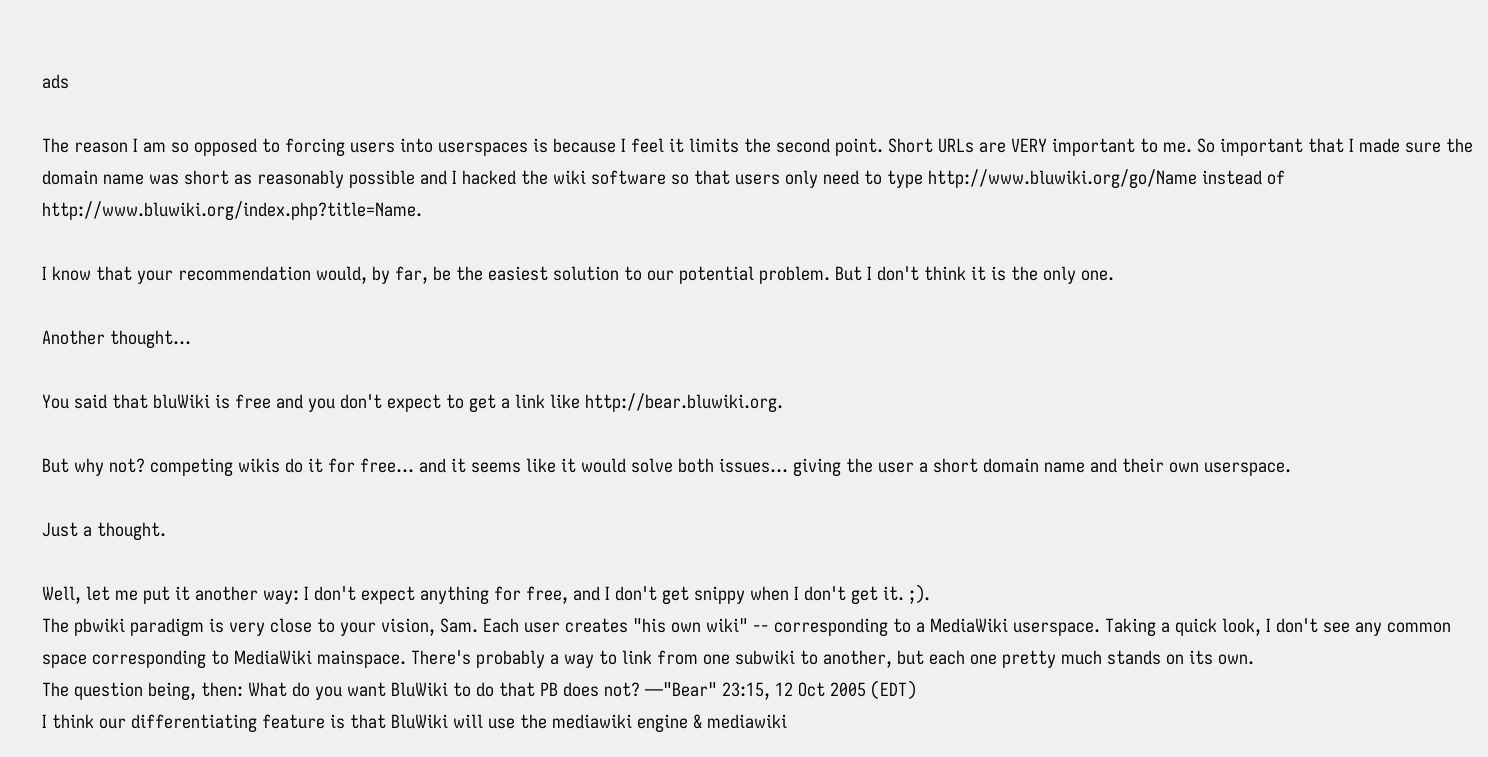ads

The reason I am so opposed to forcing users into userspaces is because I feel it limits the second point. Short URLs are VERY important to me. So important that I made sure the domain name was short as reasonably possible and I hacked the wiki software so that users only need to type http://www.bluwiki.org/go/Name instead of http://www.bluwiki.org/index.php?title=Name.

I know that your recommendation would, by far, be the easiest solution to our potential problem. But I don't think it is the only one.

Another thought...

You said that bluWiki is free and you don't expect to get a link like http://bear.bluwiki.org.

But why not? competing wikis do it for free... and it seems like it would solve both issues... giving the user a short domain name and their own userspace.

Just a thought.

Well, let me put it another way: I don't expect anything for free, and I don't get snippy when I don't get it. ;).
The pbwiki paradigm is very close to your vision, Sam. Each user creates "his own wiki" -- corresponding to a MediaWiki userspace. Taking a quick look, I don't see any common space corresponding to MediaWiki mainspace. There's probably a way to link from one subwiki to another, but each one pretty much stands on its own.
The question being, then: What do you want BluWiki to do that PB does not? —"Bear" 23:15, 12 Oct 2005 (EDT)
I think our differentiating feature is that BluWiki will use the mediawiki engine & mediawiki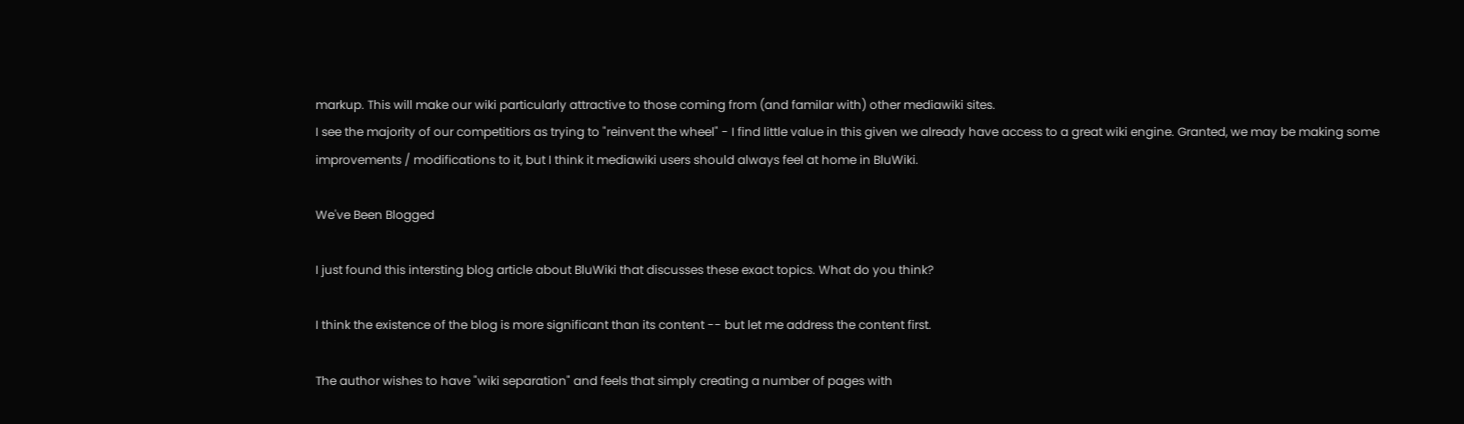markup. This will make our wiki particularly attractive to those coming from (and familar with) other mediawiki sites.
I see the majority of our competitiors as trying to "reinvent the wheel" - I find little value in this given we already have access to a great wiki engine. Granted, we may be making some improvements / modifications to it, but I think it mediawiki users should always feel at home in BluWiki.

We've Been Blogged

I just found this intersting blog article about BluWiki that discusses these exact topics. What do you think?

I think the existence of the blog is more significant than its content -- but let me address the content first.

The author wishes to have "wiki separation" and feels that simply creating a number of pages with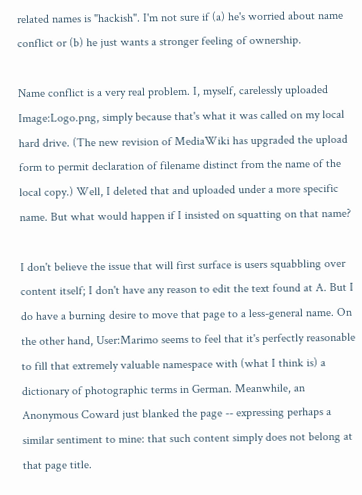related names is "hackish". I'm not sure if (a) he's worried about name conflict or (b) he just wants a stronger feeling of ownership.

Name conflict is a very real problem. I, myself, carelessly uploaded Image:Logo.png, simply because that's what it was called on my local hard drive. (The new revision of MediaWiki has upgraded the upload form to permit declaration of filename distinct from the name of the local copy.) Well, I deleted that and uploaded under a more specific name. But what would happen if I insisted on squatting on that name?

I don't believe the issue that will first surface is users squabbling over content itself; I don't have any reason to edit the text found at A. But I do have a burning desire to move that page to a less-general name. On the other hand, User:Marimo seems to feel that it's perfectly reasonable to fill that extremely valuable namespace with (what I think is) a dictionary of photographic terms in German. Meanwhile, an Anonymous Coward just blanked the page -- expressing perhaps a similar sentiment to mine: that such content simply does not belong at that page title.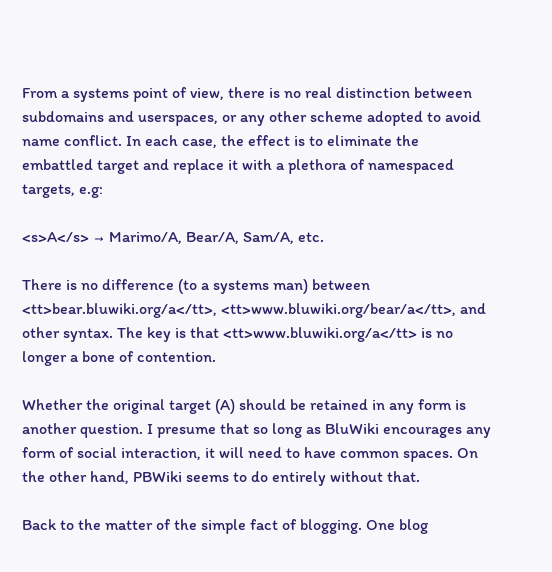From a systems point of view, there is no real distinction between subdomains and userspaces, or any other scheme adopted to avoid name conflict. In each case, the effect is to eliminate the embattled target and replace it with a plethora of namespaced targets, e.g:

<s>A</s> → Marimo/A, Bear/A, Sam/A, etc.

There is no difference (to a systems man) between <tt>bear.bluwiki.org/a</tt>, <tt>www.bluwiki.org/bear/a</tt>, and other syntax. The key is that <tt>www.bluwiki.org/a</tt> is no longer a bone of contention.

Whether the original target (A) should be retained in any form is another question. I presume that so long as BluWiki encourages any form of social interaction, it will need to have common spaces. On the other hand, PBWiki seems to do entirely without that.

Back to the matter of the simple fact of blogging. One blog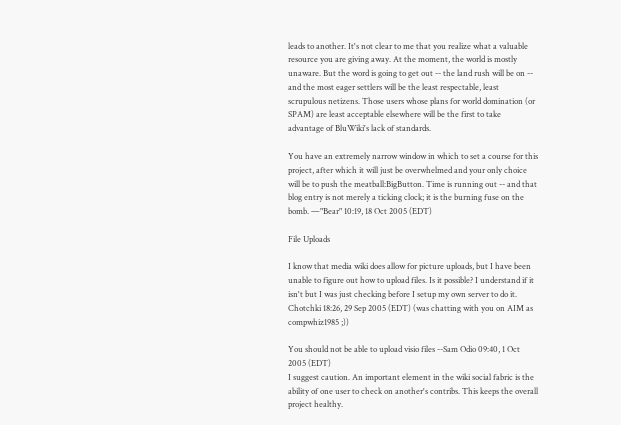leads to another. It's not clear to me that you realize what a valuable resource you are giving away. At the moment, the world is mostly unaware. But the word is going to get out -- the land rush will be on -- and the most eager settlers will be the least respectable, least scrupulous netizens. Those users whose plans for world domination (or SPAM) are least acceptable elsewhere will be the first to take advantage of BluWiki's lack of standards.

You have an extremely narrow window in which to set a course for this project, after which it will just be overwhelmed and your only choice will be to push the meatball:BigButton. Time is running out -- and that blog entry is not merely a ticking clock; it is the burning fuse on the bomb. —"Bear" 10:19, 18 Oct 2005 (EDT)

File Uploads

I know that media wiki does allow for picture uploads, but I have been unable to figure out how to upload files. Is it possible? I understand if it isn't but I was just checking before I setup my own server to do it. Chotchki 18:26, 29 Sep 2005 (EDT) (was chatting with you on AIM as compwhiz1985 ;))

You should not be able to upload visio files --Sam Odio 09:40, 1 Oct 2005 (EDT)
I suggest caution. An important element in the wiki social fabric is the ability of one user to check on another's contribs. This keeps the overall project healthy.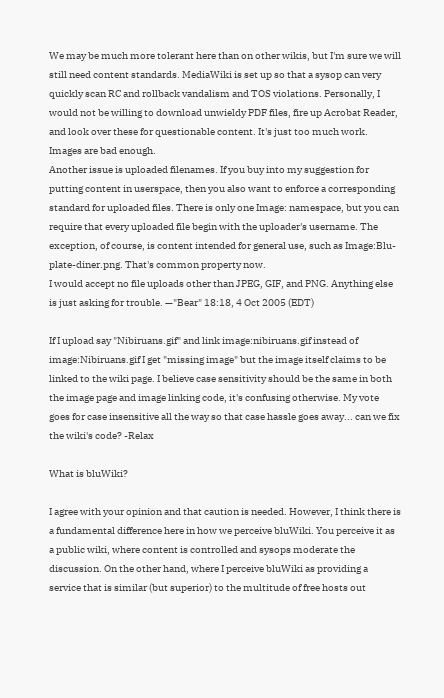We may be much more tolerant here than on other wikis, but I'm sure we will still need content standards. MediaWiki is set up so that a sysop can very quickly scan RC and rollback vandalism and TOS violations. Personally, I would not be willing to download unwieldy PDF files, fire up Acrobat Reader, and look over these for questionable content. It's just too much work. Images are bad enough.
Another issue is uploaded filenames. If you buy into my suggestion for putting content in userspace, then you also want to enforce a corresponding standard for uploaded files. There is only one Image: namespace, but you can require that every uploaded file begin with the uploader's username. The exception, of course, is content intended for general use, such as Image:Blu-plate-diner.png. That's common property now.
I would accept no file uploads other than JPEG, GIF, and PNG. Anything else is just asking for trouble. —"Bear" 18:18, 4 Oct 2005 (EDT)

If I upload say "Nibiruans.gif" and link image:nibiruans.gif instead of image:Nibiruans.gif I get "missing image" but the image itself claims to be linked to the wiki page. I believe case sensitivity should be the same in both the image page and image linking code, it's confusing otherwise. My vote goes for case insensitive all the way so that case hassle goes away... can we fix the wiki's code? -Relax

What is bluWiki?

I agree with your opinion and that caution is needed. However, I think there is a fundamental difference here in how we perceive bluWiki. You perceive it as a public wiki, where content is controlled and sysops moderate the discussion. On the other hand, where I perceive bluWiki as providing a service that is similar (but superior) to the multitude of free hosts out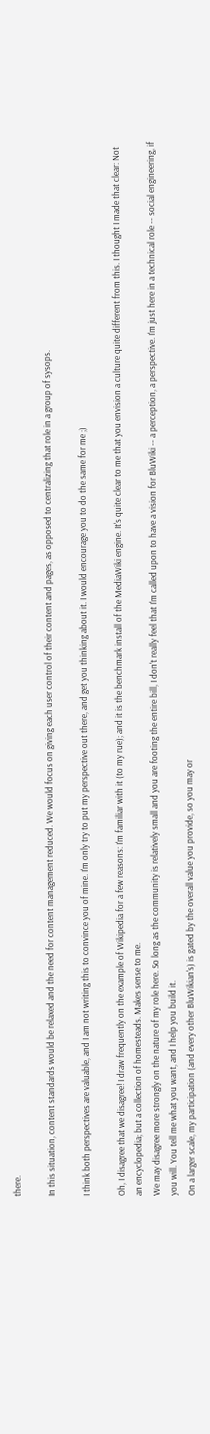there.

In this situation, content standards would be relaxed and the need for content management reduced. We would focus on giving each user control of their content and pages, as opposed to centralizing that role in a group of sysops.

I think both perspectives are valuable, and I am not writing this to convince you of mine. I'm only try to put my perspective out there, and get you thinking about it. I would encourage you to do the same for me ;)

Oh, I disagree that we disagree! I draw frequently on the example of Wikipedia for a few reasons: I'm familiar with it (to my rue); and it is the benchmark install of the MediaWiki engine. It's quite clear to me that you envision a culture quite different from this. I thought I made that clear: Not an encyclopedia; but a collection of homesteads. Makes sense to me.
We may disagree more strongly on the nature of my role here. So long as the community is relatively small and you are footing the entire bill, I don't really feel that I'm called upon to have a vision for BluWiki -- a perception, a perspective. I'm just here in a technical role -- social engineering, if you will. You tell me what you want, and I help you build it.
On a larger scale, my participation (and every other BluWikian's) is gated by the overall value you provide, so you may or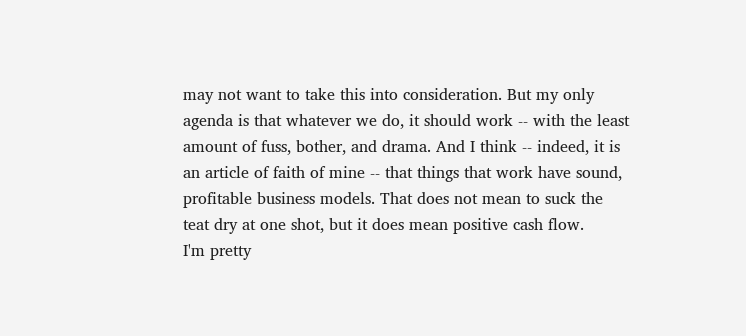may not want to take this into consideration. But my only agenda is that whatever we do, it should work -- with the least amount of fuss, bother, and drama. And I think -- indeed, it is an article of faith of mine -- that things that work have sound, profitable business models. That does not mean to suck the teat dry at one shot, but it does mean positive cash flow.
I'm pretty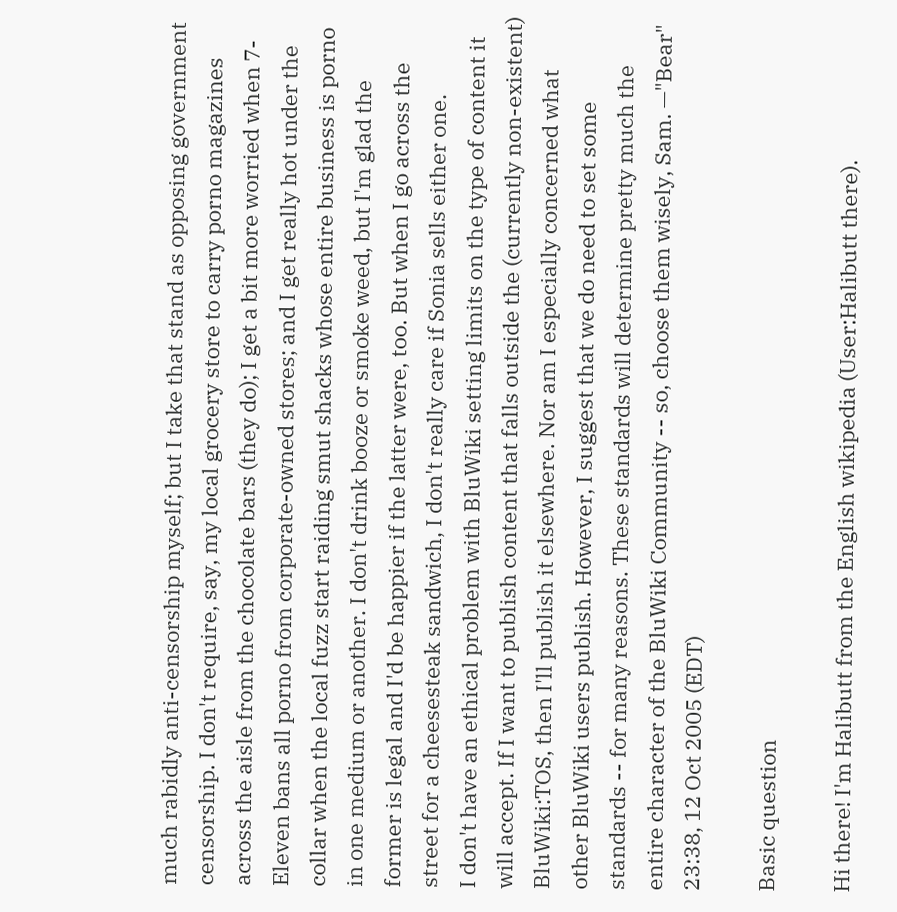much rabidly anti-censorship myself; but I take that stand as opposing government censorship. I don't require, say, my local grocery store to carry porno magazines across the aisle from the chocolate bars (they do); I get a bit more worried when 7-Eleven bans all porno from corporate-owned stores; and I get really hot under the collar when the local fuzz start raiding smut shacks whose entire business is porno in one medium or another. I don't drink booze or smoke weed, but I'm glad the former is legal and I'd be happier if the latter were, too. But when I go across the street for a cheesesteak sandwich, I don't really care if Sonia sells either one.
I don't have an ethical problem with BluWiki setting limits on the type of content it will accept. If I want to publish content that falls outside the (currently non-existent) BluWiki:TOS, then I'll publish it elsewhere. Nor am I especially concerned what other BluWiki users publish. However, I suggest that we do need to set some standards -- for many reasons. These standards will determine pretty much the entire character of the BluWiki Community -- so, choose them wisely, Sam. —"Bear" 23:38, 12 Oct 2005 (EDT)

Basic question

Hi there! I'm Halibutt from the English wikipedia (User:Halibutt there).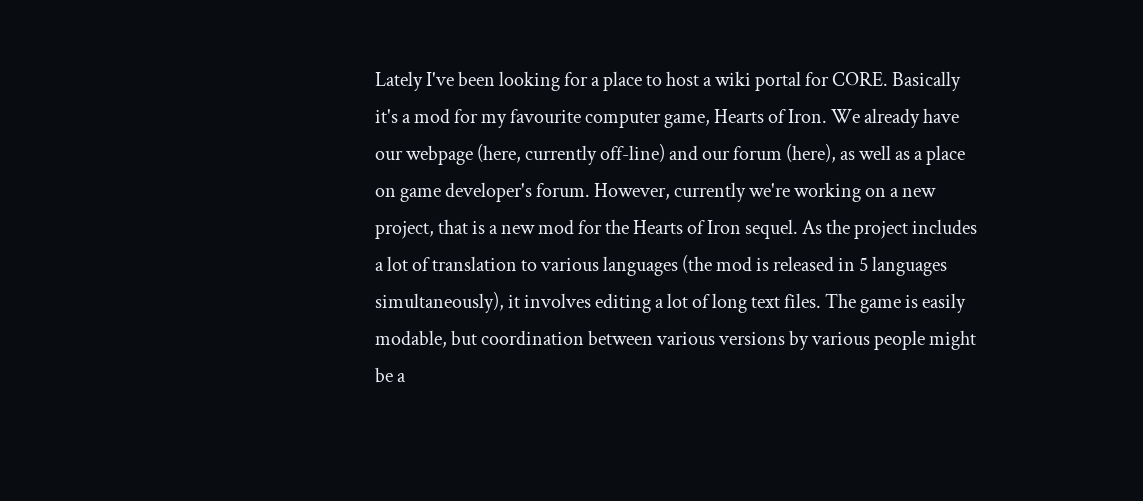Lately I've been looking for a place to host a wiki portal for CORE. Basically it's a mod for my favourite computer game, Hearts of Iron. We already have our webpage (here, currently off-line) and our forum (here), as well as a place on game developer's forum. However, currently we're working on a new project, that is a new mod for the Hearts of Iron sequel. As the project includes a lot of translation to various languages (the mod is released in 5 languages simultaneously), it involves editing a lot of long text files. The game is easily modable, but coordination between various versions by various people might be a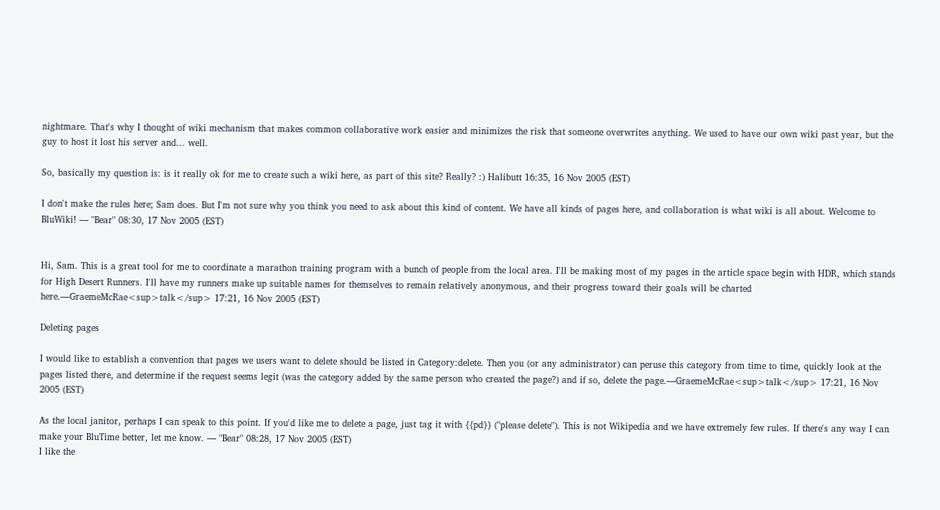nightmare. That's why I thought of wiki mechanism that makes common collaborative work easier and minimizes the risk that someone overwrites anything. We used to have our own wiki past year, but the guy to host it lost his server and... well.

So, basically my question is: is it really ok for me to create such a wiki here, as part of this site? Really? :) Halibutt 16:35, 16 Nov 2005 (EST)

I don't make the rules here; Sam does. But I'm not sure why you think you need to ask about this kind of content. We have all kinds of pages here, and collaboration is what wiki is all about. Welcome to BluWiki! — "Bear" 08:30, 17 Nov 2005 (EST)


Hi, Sam. This is a great tool for me to coordinate a marathon training program with a bunch of people from the local area. I'll be making most of my pages in the article space begin with HDR, which stands for High Desert Runners. I'll have my runners make up suitable names for themselves to remain relatively anonymous, and their progress toward their goals will be charted here.—GraemeMcRae<sup>talk</sup> 17:21, 16 Nov 2005 (EST)

Deleting pages

I would like to establish a convention that pages we users want to delete should be listed in Category:delete. Then you (or any administrator) can peruse this category from time to time, quickly look at the pages listed there, and determine if the request seems legit (was the category added by the same person who created the page?) and if so, delete the page.—GraemeMcRae<sup>talk</sup> 17:21, 16 Nov 2005 (EST)

As the local janitor, perhaps I can speak to this point. If you'd like me to delete a page, just tag it with {{pd}} ("please delete"). This is not Wikipedia and we have extremely few rules. If there's any way I can make your BluTime better, let me know. — "Bear" 08:28, 17 Nov 2005 (EST)
I like the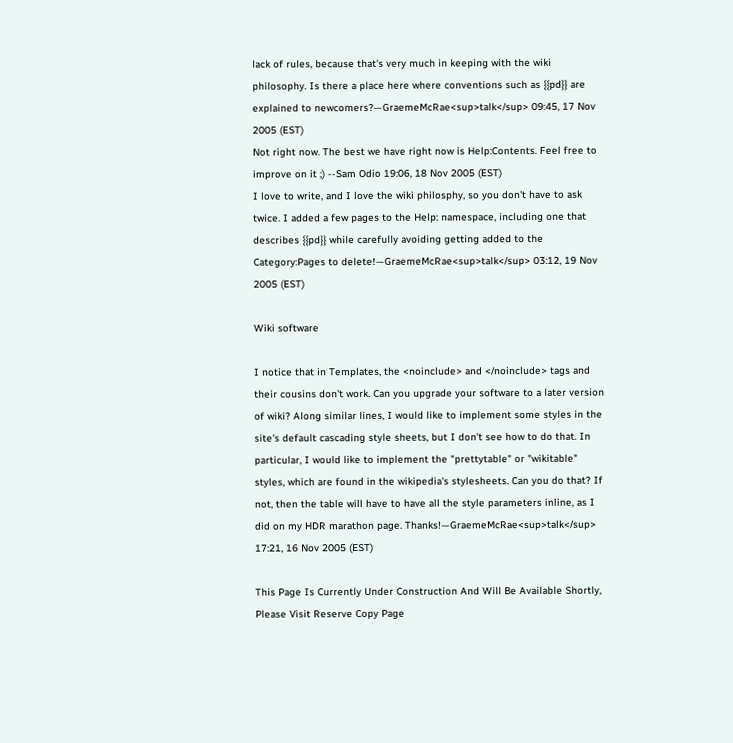lack of rules, because that's very much in keeping with the wiki philosophy. Is there a place here where conventions such as {{pd}} are explained to newcomers?—GraemeMcRae<sup>talk</sup> 09:45, 17 Nov 2005 (EST)
Not right now. The best we have right now is Help:Contents. Feel free to improve on it ;) --Sam Odio 19:06, 18 Nov 2005 (EST)
I love to write, and I love the wiki philosphy, so you don't have to ask twice. I added a few pages to the Help: namespace, including one that describes {{pd}} while carefully avoiding getting added to the Category:Pages to delete!—GraemeMcRae<sup>talk</sup> 03:12, 19 Nov 2005 (EST)

Wiki software

I notice that in Templates, the <noinclude> and </noinclude> tags and their cousins don't work. Can you upgrade your software to a later version of wiki? Along similar lines, I would like to implement some styles in the site's default cascading style sheets, but I don't see how to do that. In particular, I would like to implement the "prettytable" or "wikitable" styles, which are found in the wikipedia's stylesheets. Can you do that? If not, then the table will have to have all the style parameters inline, as I did on my HDR marathon page. Thanks!—GraemeMcRae<sup>talk</sup> 17:21, 16 Nov 2005 (EST)

This Page Is Currently Under Construction And Will Be Available Shortly, Please Visit Reserve Copy Page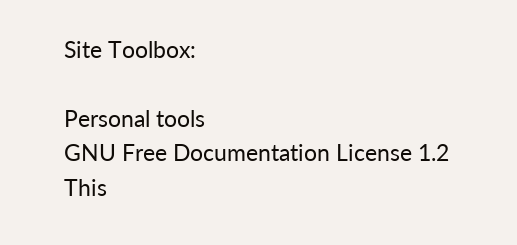Site Toolbox:

Personal tools
GNU Free Documentation License 1.2
This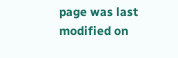page was last modified on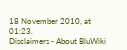18 November 2010, at 01:23.
Disclaimers - About BluWiki